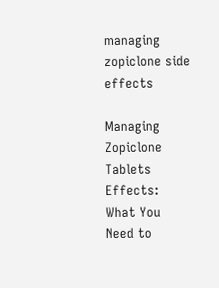managing zopiclone side effects

Managing Zopiclone Tablets Effects: What You Need to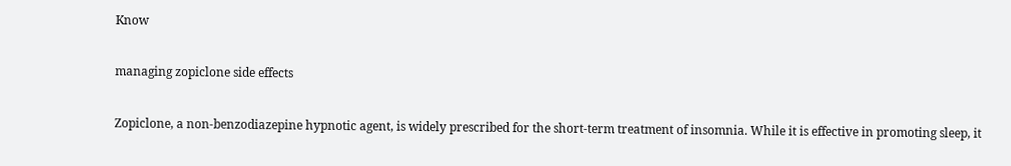Know

managing zopiclone side effects

Zopiclone, a non-benzodiazepine hypnotic agent, is widely prescribed for the short-term treatment of insomnia. While it is effective in promoting sleep, it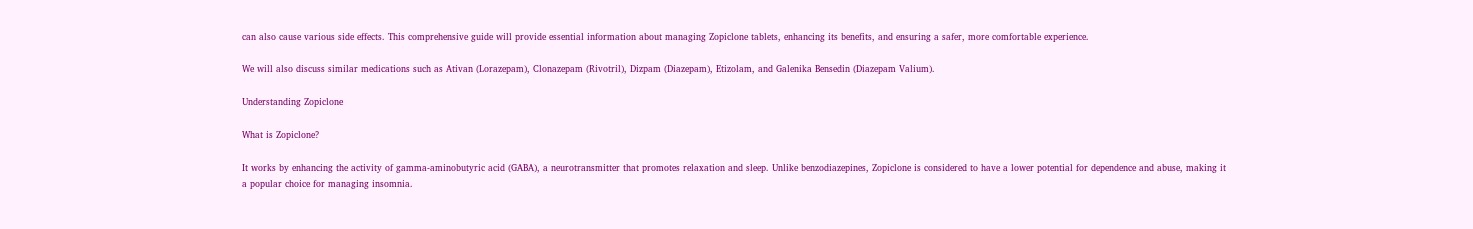can also cause various side effects. This comprehensive guide will provide essential information about managing Zopiclone tablets, enhancing its benefits, and ensuring a safer, more comfortable experience.

We will also discuss similar medications such as Ativan (Lorazepam), Clonazepam (Rivotril), Dizpam (Diazepam), Etizolam, and Galenika Bensedin (Diazepam Valium).

Understanding Zopiclone

What is Zopiclone?

It works by enhancing the activity of gamma-aminobutyric acid (GABA), a neurotransmitter that promotes relaxation and sleep. Unlike benzodiazepines, Zopiclone is considered to have a lower potential for dependence and abuse, making it a popular choice for managing insomnia.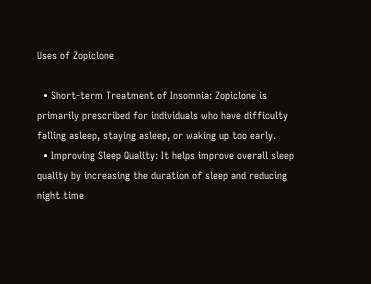Uses of Zopiclone

  • Short-term Treatment of Insomnia: Zopiclone is primarily prescribed for individuals who have difficulty falling asleep, staying asleep, or waking up too early.
  • Improving Sleep Quality: It helps improve overall sleep quality by increasing the duration of sleep and reducing night time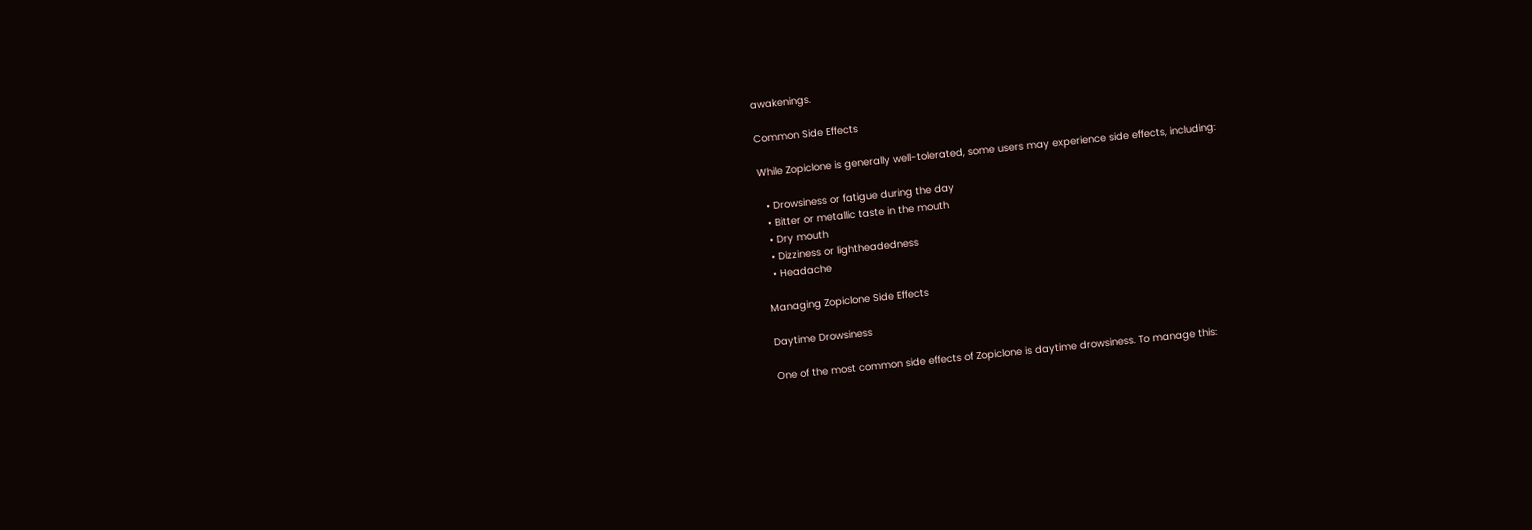awakenings.

Common Side Effects

While Zopiclone is generally well-tolerated, some users may experience side effects, including:

  • Drowsiness or fatigue during the day
  • Bitter or metallic taste in the mouth
  • Dry mouth
  • Dizziness or lightheadedness
  • Headache

Managing Zopiclone Side Effects

Daytime Drowsiness

One of the most common side effects of Zopiclone is daytime drowsiness. To manage this: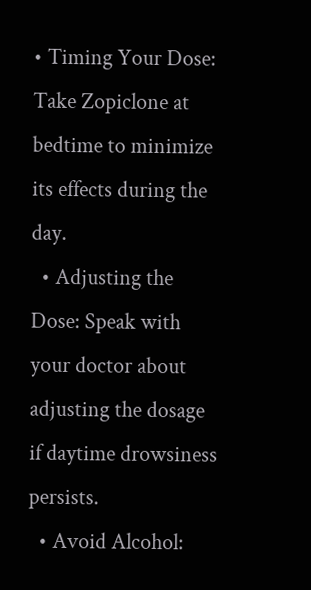• Timing Your Dose: Take Zopiclone at bedtime to minimize its effects during the day.
  • Adjusting the Dose: Speak with your doctor about adjusting the dosage if daytime drowsiness persists.
  • Avoid Alcohol: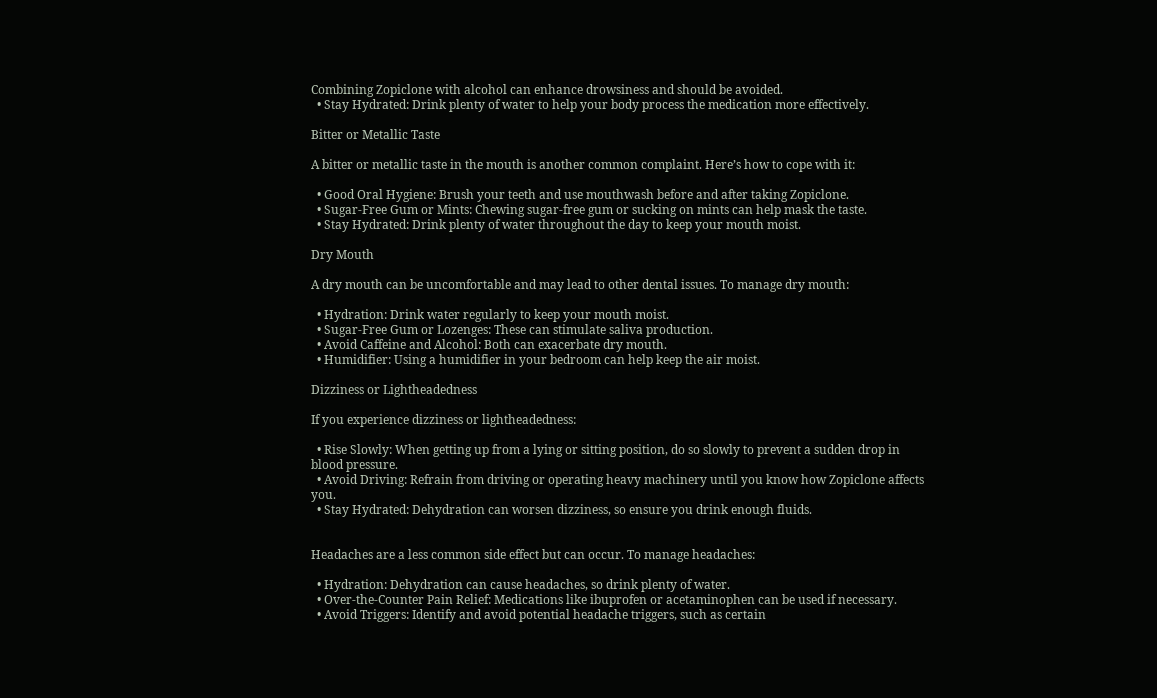Combining Zopiclone with alcohol can enhance drowsiness and should be avoided.
  • Stay Hydrated: Drink plenty of water to help your body process the medication more effectively.

Bitter or Metallic Taste

A bitter or metallic taste in the mouth is another common complaint. Here’s how to cope with it:

  • Good Oral Hygiene: Brush your teeth and use mouthwash before and after taking Zopiclone.
  • Sugar-Free Gum or Mints: Chewing sugar-free gum or sucking on mints can help mask the taste.
  • Stay Hydrated: Drink plenty of water throughout the day to keep your mouth moist.

Dry Mouth

A dry mouth can be uncomfortable and may lead to other dental issues. To manage dry mouth:

  • Hydration: Drink water regularly to keep your mouth moist.
  • Sugar-Free Gum or Lozenges: These can stimulate saliva production.
  • Avoid Caffeine and Alcohol: Both can exacerbate dry mouth.
  • Humidifier: Using a humidifier in your bedroom can help keep the air moist.

Dizziness or Lightheadedness

If you experience dizziness or lightheadedness:

  • Rise Slowly: When getting up from a lying or sitting position, do so slowly to prevent a sudden drop in blood pressure.
  • Avoid Driving: Refrain from driving or operating heavy machinery until you know how Zopiclone affects you.
  • Stay Hydrated: Dehydration can worsen dizziness, so ensure you drink enough fluids.


Headaches are a less common side effect but can occur. To manage headaches:

  • Hydration: Dehydration can cause headaches, so drink plenty of water.
  • Over-the-Counter Pain Relief: Medications like ibuprofen or acetaminophen can be used if necessary.
  • Avoid Triggers: Identify and avoid potential headache triggers, such as certain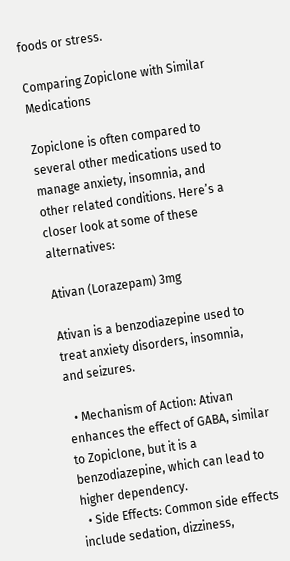foods or stress.

Comparing Zopiclone with Similar Medications

Zopiclone is often compared to several other medications used to manage anxiety, insomnia, and other related conditions. Here’s a closer look at some of these alternatives:

Ativan (Lorazepam) 3mg

Ativan is a benzodiazepine used to treat anxiety disorders, insomnia, and seizures.

  • Mechanism of Action: Ativan enhances the effect of GABA, similar to Zopiclone, but it is a benzodiazepine, which can lead to higher dependency.
  • Side Effects: Common side effects include sedation, dizziness,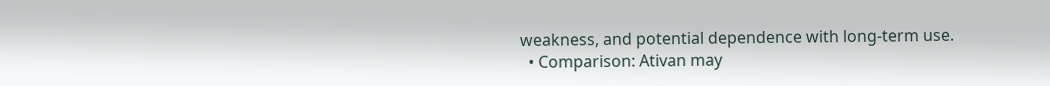weakness, and potential dependence with long-term use.
  • Comparison: Ativan may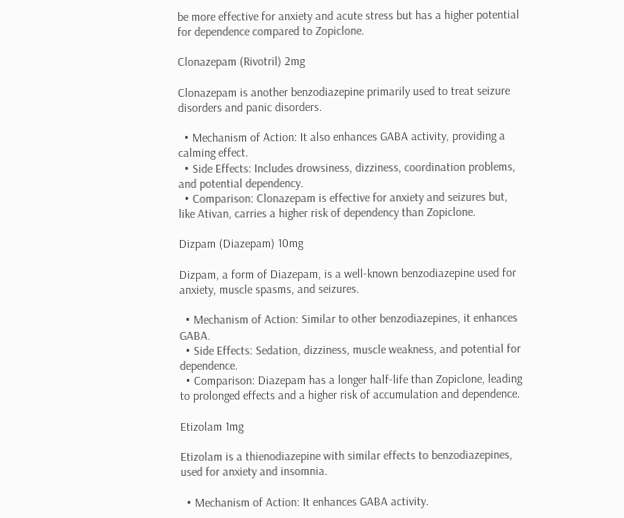be more effective for anxiety and acute stress but has a higher potential for dependence compared to Zopiclone.

Clonazepam (Rivotril) 2mg

Clonazepam is another benzodiazepine primarily used to treat seizure disorders and panic disorders.

  • Mechanism of Action: It also enhances GABA activity, providing a calming effect.
  • Side Effects: Includes drowsiness, dizziness, coordination problems, and potential dependency.
  • Comparison: Clonazepam is effective for anxiety and seizures but, like Ativan, carries a higher risk of dependency than Zopiclone.

Dizpam (Diazepam) 10mg

Dizpam, a form of Diazepam, is a well-known benzodiazepine used for anxiety, muscle spasms, and seizures.

  • Mechanism of Action: Similar to other benzodiazepines, it enhances GABA.
  • Side Effects: Sedation, dizziness, muscle weakness, and potential for dependence.
  • Comparison: Diazepam has a longer half-life than Zopiclone, leading to prolonged effects and a higher risk of accumulation and dependence.

Etizolam 1mg

Etizolam is a thienodiazepine with similar effects to benzodiazepines, used for anxiety and insomnia.

  • Mechanism of Action: It enhances GABA activity.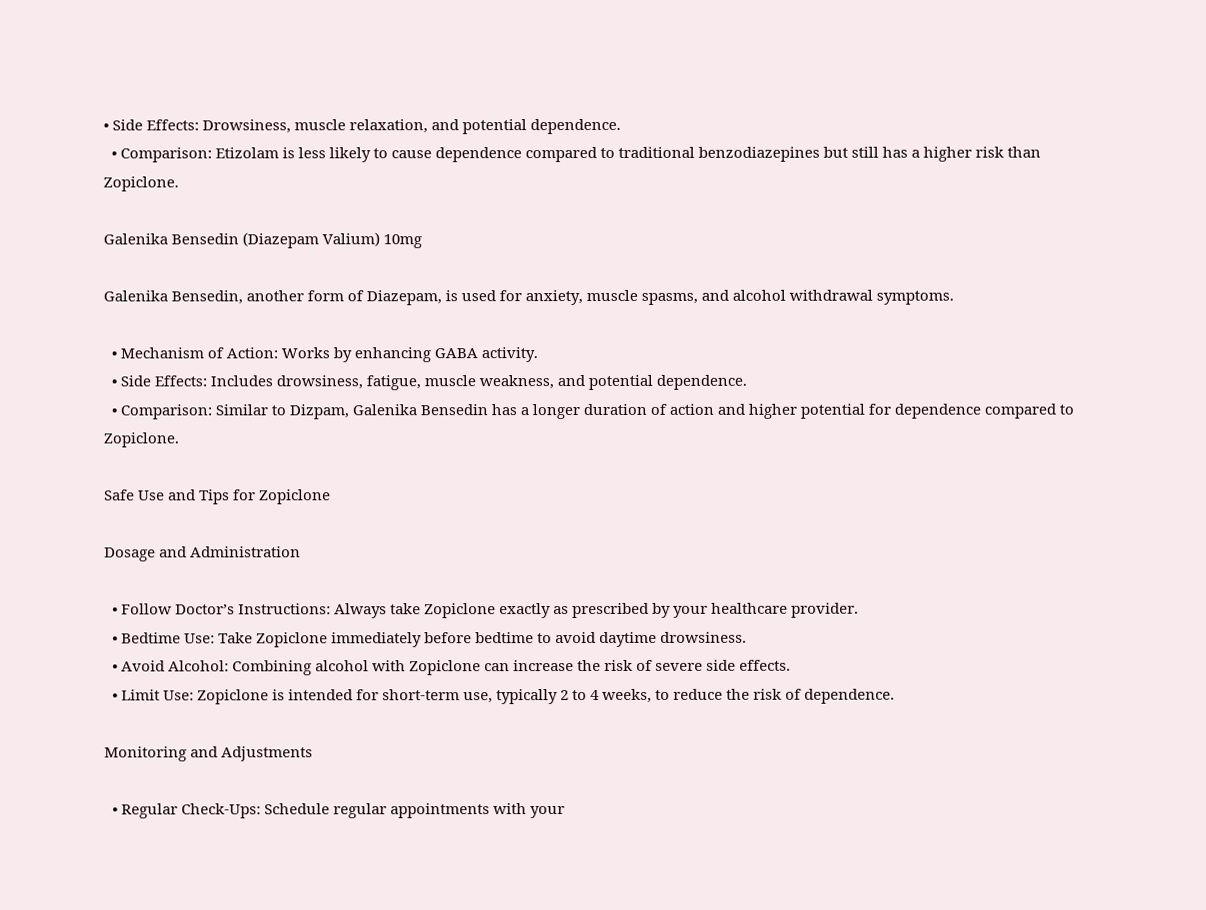• Side Effects: Drowsiness, muscle relaxation, and potential dependence.
  • Comparison: Etizolam is less likely to cause dependence compared to traditional benzodiazepines but still has a higher risk than Zopiclone.

Galenika Bensedin (Diazepam Valium) 10mg

Galenika Bensedin, another form of Diazepam, is used for anxiety, muscle spasms, and alcohol withdrawal symptoms.

  • Mechanism of Action: Works by enhancing GABA activity.
  • Side Effects: Includes drowsiness, fatigue, muscle weakness, and potential dependence.
  • Comparison: Similar to Dizpam, Galenika Bensedin has a longer duration of action and higher potential for dependence compared to Zopiclone.

Safe Use and Tips for Zopiclone

Dosage and Administration

  • Follow Doctor’s Instructions: Always take Zopiclone exactly as prescribed by your healthcare provider.
  • Bedtime Use: Take Zopiclone immediately before bedtime to avoid daytime drowsiness.
  • Avoid Alcohol: Combining alcohol with Zopiclone can increase the risk of severe side effects.
  • Limit Use: Zopiclone is intended for short-term use, typically 2 to 4 weeks, to reduce the risk of dependence.

Monitoring and Adjustments

  • Regular Check-Ups: Schedule regular appointments with your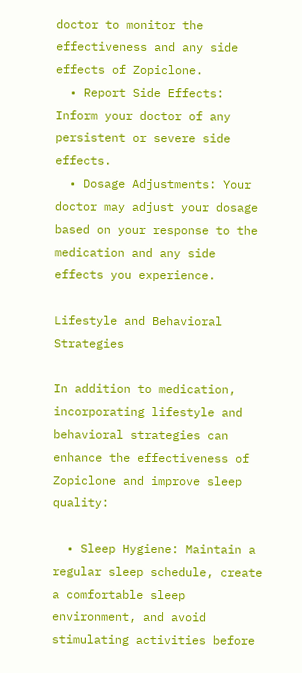doctor to monitor the effectiveness and any side effects of Zopiclone.
  • Report Side Effects: Inform your doctor of any persistent or severe side effects.
  • Dosage Adjustments: Your doctor may adjust your dosage based on your response to the medication and any side effects you experience.

Lifestyle and Behavioral Strategies

In addition to medication, incorporating lifestyle and behavioral strategies can enhance the effectiveness of Zopiclone and improve sleep quality:

  • Sleep Hygiene: Maintain a regular sleep schedule, create a comfortable sleep environment, and avoid stimulating activities before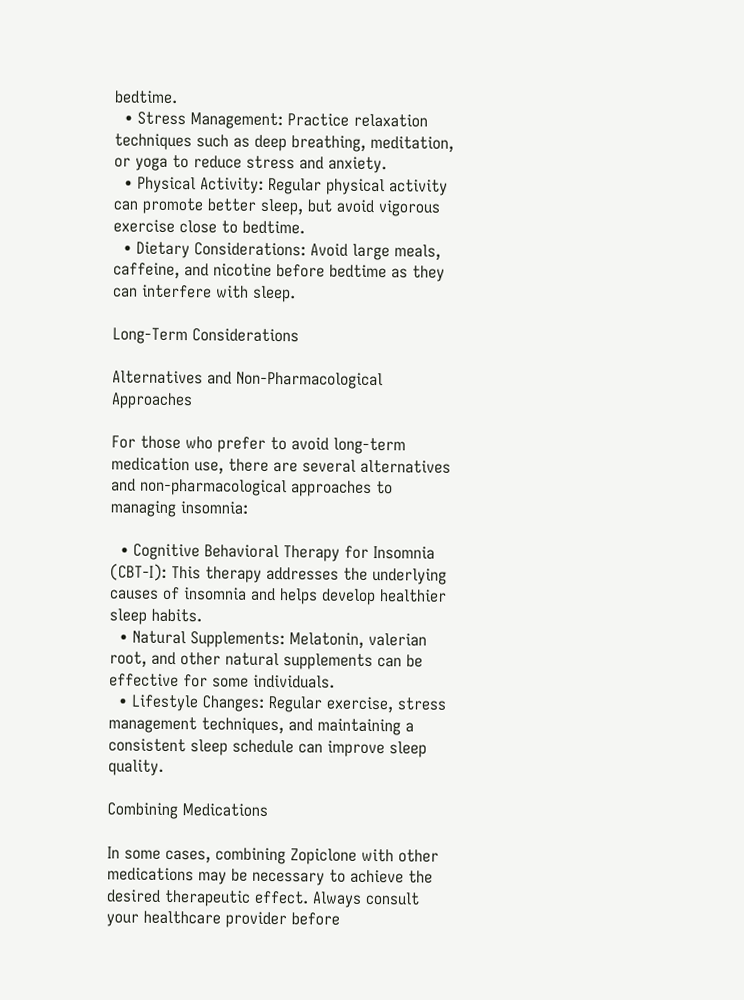bedtime.
  • Stress Management: Practice relaxation techniques such as deep breathing, meditation, or yoga to reduce stress and anxiety.
  • Physical Activity: Regular physical activity can promote better sleep, but avoid vigorous exercise close to bedtime.
  • Dietary Considerations: Avoid large meals, caffeine, and nicotine before bedtime as they can interfere with sleep.

Long-Term Considerations

Alternatives and Non-Pharmacological Approaches

For those who prefer to avoid long-term medication use, there are several alternatives and non-pharmacological approaches to managing insomnia:

  • Cognitive Behavioral Therapy for Insomnia (CBT-I): This therapy addresses the underlying causes of insomnia and helps develop healthier sleep habits.
  • Natural Supplements: Melatonin, valerian root, and other natural supplements can be effective for some individuals.
  • Lifestyle Changes: Regular exercise, stress management techniques, and maintaining a consistent sleep schedule can improve sleep quality.

Combining Medications

In some cases, combining Zopiclone with other medications may be necessary to achieve the desired therapeutic effect. Always consult your healthcare provider before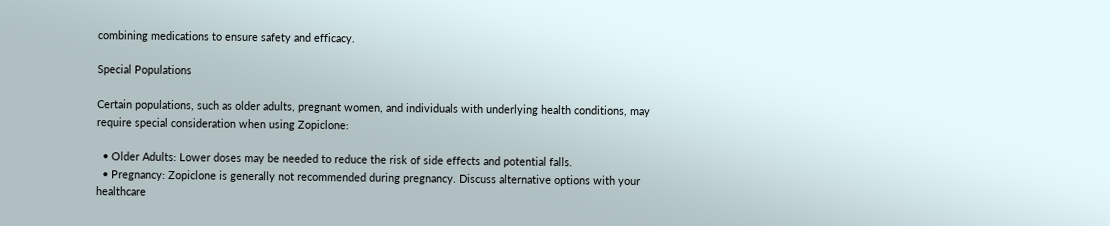combining medications to ensure safety and efficacy.

Special Populations

Certain populations, such as older adults, pregnant women, and individuals with underlying health conditions, may require special consideration when using Zopiclone:

  • Older Adults: Lower doses may be needed to reduce the risk of side effects and potential falls.
  • Pregnancy: Zopiclone is generally not recommended during pregnancy. Discuss alternative options with your healthcare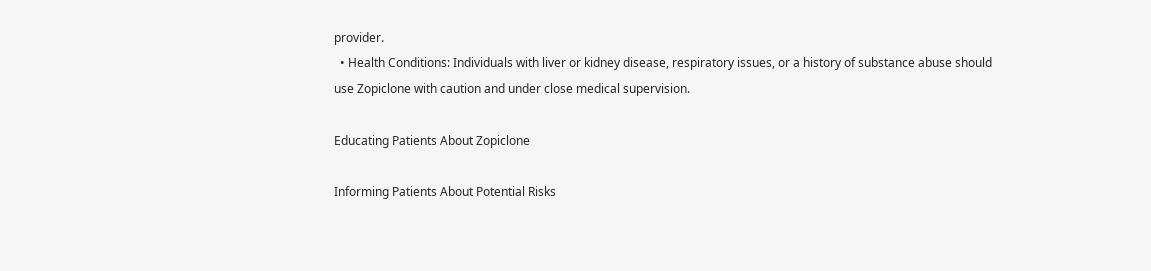provider.
  • Health Conditions: Individuals with liver or kidney disease, respiratory issues, or a history of substance abuse should use Zopiclone with caution and under close medical supervision.

Educating Patients About Zopiclone

Informing Patients About Potential Risks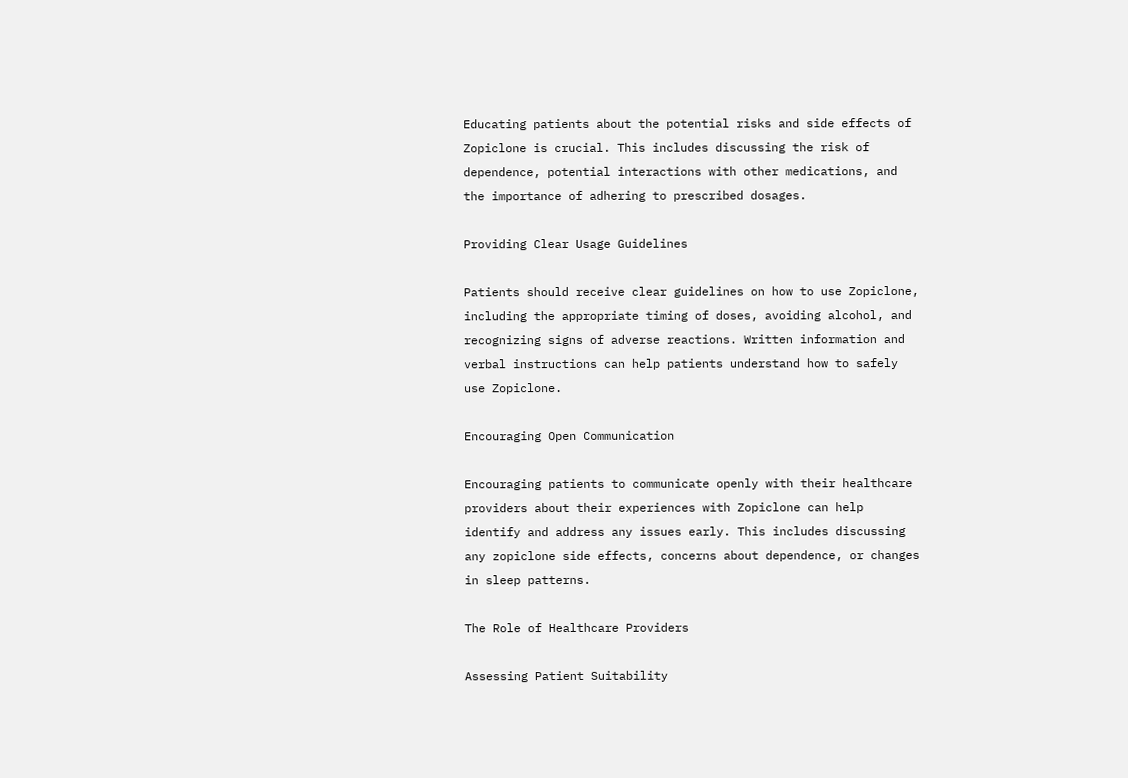Educating patients about the potential risks and side effects of Zopiclone is crucial. This includes discussing the risk of dependence, potential interactions with other medications, and the importance of adhering to prescribed dosages.

Providing Clear Usage Guidelines

Patients should receive clear guidelines on how to use Zopiclone, including the appropriate timing of doses, avoiding alcohol, and recognizing signs of adverse reactions. Written information and verbal instructions can help patients understand how to safely use Zopiclone.

Encouraging Open Communication

Encouraging patients to communicate openly with their healthcare providers about their experiences with Zopiclone can help identify and address any issues early. This includes discussing any zopiclone side effects, concerns about dependence, or changes in sleep patterns.

The Role of Healthcare Providers

Assessing Patient Suitability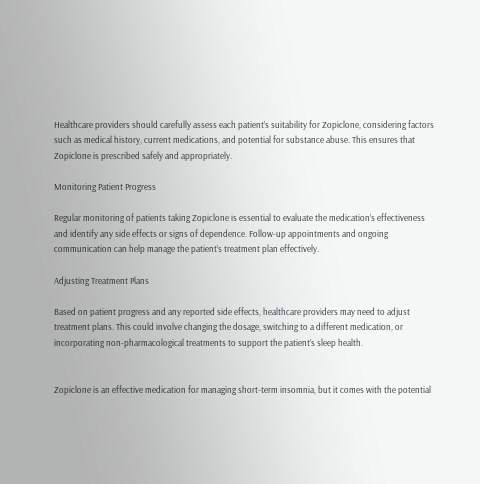Healthcare providers should carefully assess each patient’s suitability for Zopiclone, considering factors such as medical history, current medications, and potential for substance abuse. This ensures that Zopiclone is prescribed safely and appropriately.

Monitoring Patient Progress

Regular monitoring of patients taking Zopiclone is essential to evaluate the medication’s effectiveness and identify any side effects or signs of dependence. Follow-up appointments and ongoing communication can help manage the patient’s treatment plan effectively.

Adjusting Treatment Plans

Based on patient progress and any reported side effects, healthcare providers may need to adjust treatment plans. This could involve changing the dosage, switching to a different medication, or incorporating non-pharmacological treatments to support the patient’s sleep health.


Zopiclone is an effective medication for managing short-term insomnia, but it comes with the potential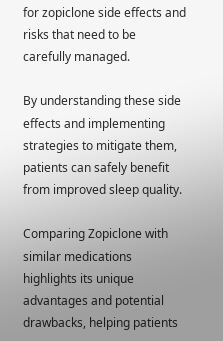for zopiclone side effects and risks that need to be carefully managed.

By understanding these side effects and implementing strategies to mitigate them, patients can safely benefit from improved sleep quality.

Comparing Zopiclone with similar medications highlights its unique advantages and potential drawbacks, helping patients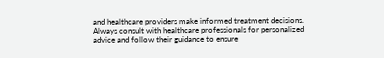and healthcare providers make informed treatment decisions. Always consult with healthcare professionals for personalized advice and follow their guidance to ensure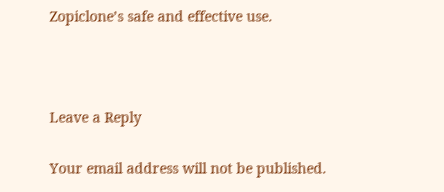Zopiclone’s safe and effective use.



Leave a Reply

Your email address will not be published.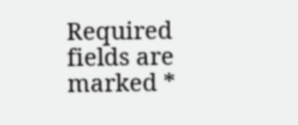Required fields are marked *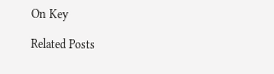On Key

Related Posts